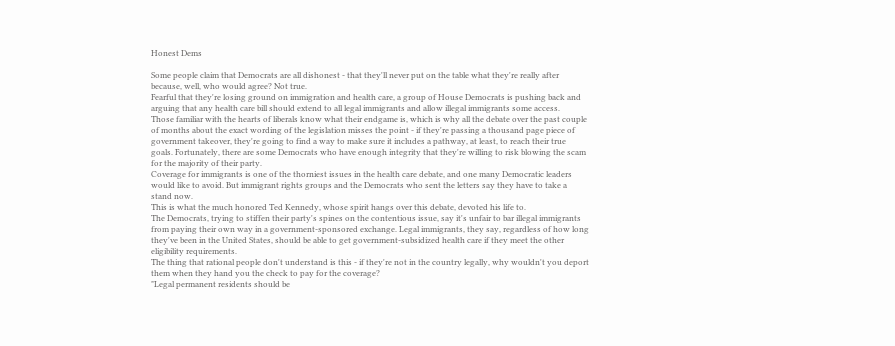Honest Dems

Some people claim that Democrats are all dishonest - that they'll never put on the table what they're really after because, well, who would agree? Not true.
Fearful that they're losing ground on immigration and health care, a group of House Democrats is pushing back and arguing that any health care bill should extend to all legal immigrants and allow illegal immigrants some access.
Those familiar with the hearts of liberals know what their endgame is, which is why all the debate over the past couple of months about the exact wording of the legislation misses the point - if they're passing a thousand page piece of government takeover, they're going to find a way to make sure it includes a pathway, at least, to reach their true goals. Fortunately, there are some Democrats who have enough integrity that they're willing to risk blowing the scam for the majority of their party.
Coverage for immigrants is one of the thorniest issues in the health care debate, and one many Democratic leaders would like to avoid. But immigrant rights groups and the Democrats who sent the letters say they have to take a stand now.
This is what the much honored Ted Kennedy, whose spirit hangs over this debate, devoted his life to.
The Democrats, trying to stiffen their party's spines on the contentious issue, say it's unfair to bar illegal immigrants from paying their own way in a government-sponsored exchange. Legal immigrants, they say, regardless of how long they've been in the United States, should be able to get government-subsidized health care if they meet the other eligibility requirements.
The thing that rational people don't understand is this - if they're not in the country legally, why wouldn't you deport them when they hand you the check to pay for the coverage?
"Legal permanent residents should be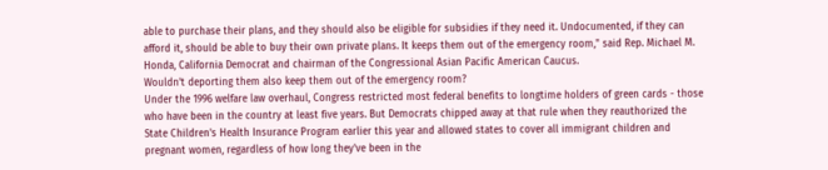able to purchase their plans, and they should also be eligible for subsidies if they need it. Undocumented, if they can afford it, should be able to buy their own private plans. It keeps them out of the emergency room," said Rep. Michael M. Honda, California Democrat and chairman of the Congressional Asian Pacific American Caucus.
Wouldn't deporting them also keep them out of the emergency room?
Under the 1996 welfare law overhaul, Congress restricted most federal benefits to longtime holders of green cards - those who have been in the country at least five years. But Democrats chipped away at that rule when they reauthorized the State Children's Health Insurance Program earlier this year and allowed states to cover all immigrant children and pregnant women, regardless of how long they've been in the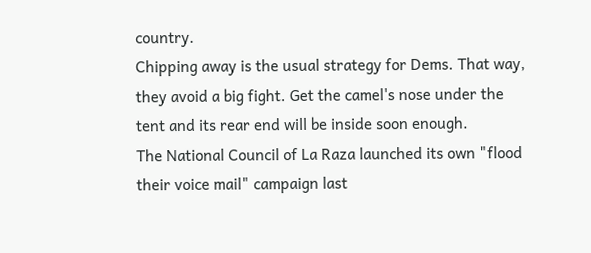country.
Chipping away is the usual strategy for Dems. That way, they avoid a big fight. Get the camel's nose under the tent and its rear end will be inside soon enough.
The National Council of La Raza launched its own "flood their voice mail" campaign last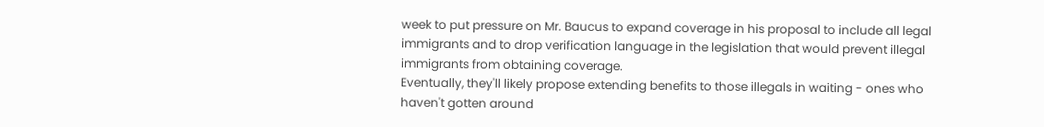week to put pressure on Mr. Baucus to expand coverage in his proposal to include all legal immigrants and to drop verification language in the legislation that would prevent illegal immigrants from obtaining coverage.
Eventually, they'll likely propose extending benefits to those illegals in waiting - ones who haven't gotten around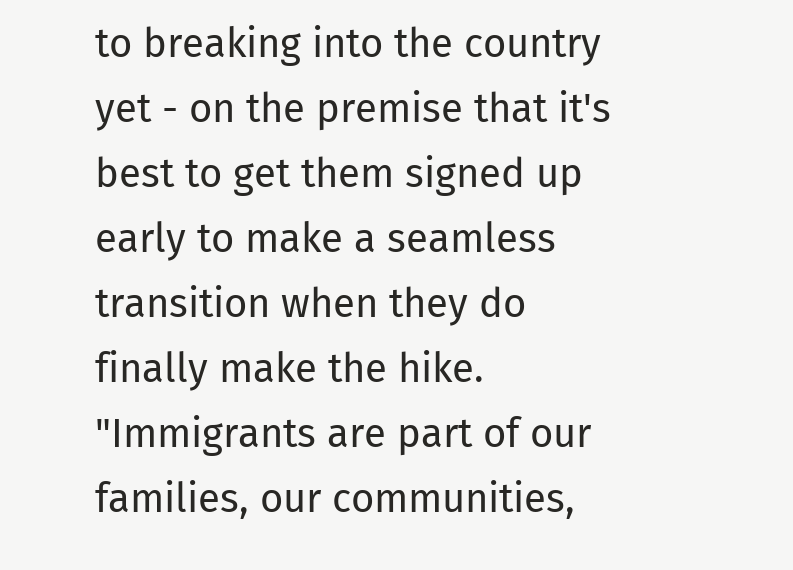to breaking into the country yet - on the premise that it's best to get them signed up early to make a seamless transition when they do finally make the hike.
"Immigrants are part of our families, our communities,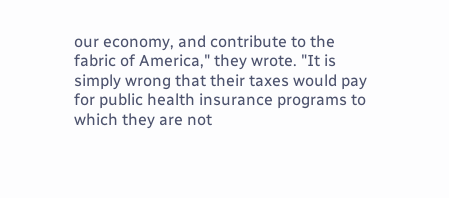our economy, and contribute to the fabric of America," they wrote. "It is simply wrong that their taxes would pay for public health insurance programs to which they are not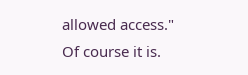allowed access."
Of course it is.